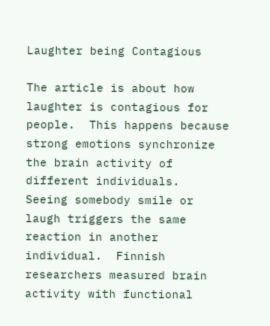Laughter being Contagious

The article is about how laughter is contagious for people.  This happens because strong emotions synchronize the brain activity of different individuals.  Seeing somebody smile or laugh triggers the same reaction in another individual.  Finnish researchers measured brain activity with functional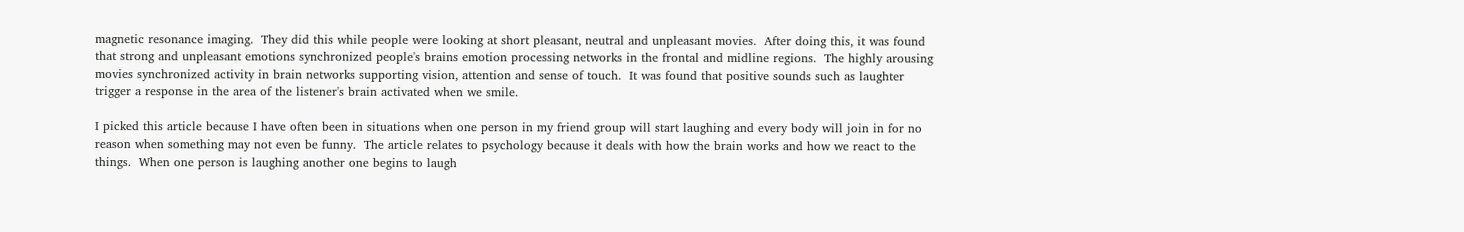magnetic resonance imaging.  They did this while people were looking at short pleasant, neutral and unpleasant movies.  After doing this, it was found that strong and unpleasant emotions synchronized people's brains emotion processing networks in the frontal and midline regions.  The highly arousing movies synchronized activity in brain networks supporting vision, attention and sense of touch.  It was found that positive sounds such as laughter trigger a response in the area of the listener's brain activated when we smile.

I picked this article because I have often been in situations when one person in my friend group will start laughing and every body will join in for no reason when something may not even be funny.  The article relates to psychology because it deals with how the brain works and how we react to the things.  When one person is laughing another one begins to laugh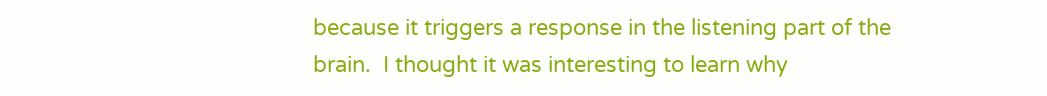because it triggers a response in the listening part of the brain.  I thought it was interesting to learn why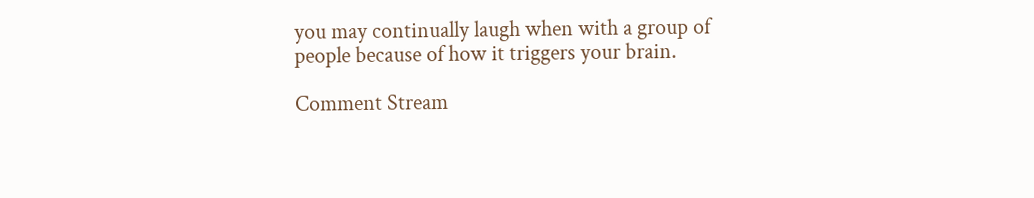you may continually laugh when with a group of people because of how it triggers your brain.

Comment Stream